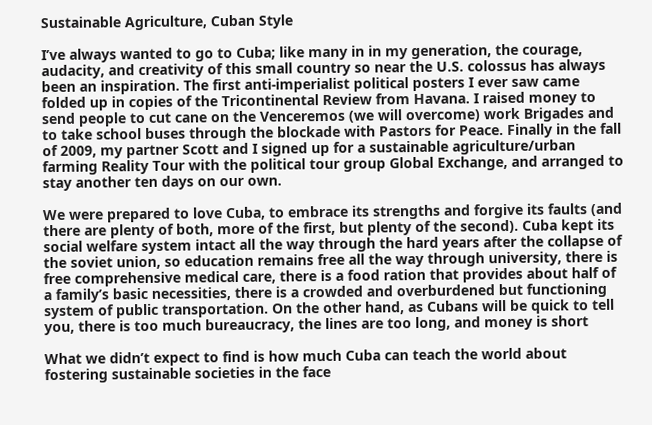Sustainable Agriculture, Cuban Style

I’ve always wanted to go to Cuba; like many in in my generation, the courage, audacity, and creativity of this small country so near the U.S. colossus has always been an inspiration. The first anti-imperialist political posters I ever saw came folded up in copies of the Tricontinental Review from Havana. I raised money to send people to cut cane on the Venceremos (we will overcome) work Brigades and to take school buses through the blockade with Pastors for Peace. Finally in the fall of 2009, my partner Scott and I signed up for a sustainable agriculture/urban farming Reality Tour with the political tour group Global Exchange, and arranged to stay another ten days on our own.

We were prepared to love Cuba, to embrace its strengths and forgive its faults (and there are plenty of both, more of the first, but plenty of the second). Cuba kept its social welfare system intact all the way through the hard years after the collapse of the soviet union, so education remains free all the way through university, there is free comprehensive medical care, there is a food ration that provides about half of a family’s basic necessities, there is a crowded and overburdened but functioning system of public transportation. On the other hand, as Cubans will be quick to tell you, there is too much bureaucracy, the lines are too long, and money is short

What we didn’t expect to find is how much Cuba can teach the world about fostering sustainable societies in the face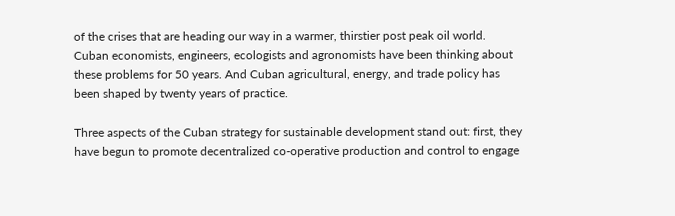of the crises that are heading our way in a warmer, thirstier post peak oil world. Cuban economists, engineers, ecologists and agronomists have been thinking about these problems for 50 years. And Cuban agricultural, energy, and trade policy has been shaped by twenty years of practice.

Three aspects of the Cuban strategy for sustainable development stand out: first, they have begun to promote decentralized co-operative production and control to engage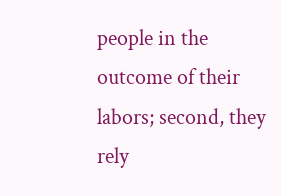people in the outcome of their labors; second, they rely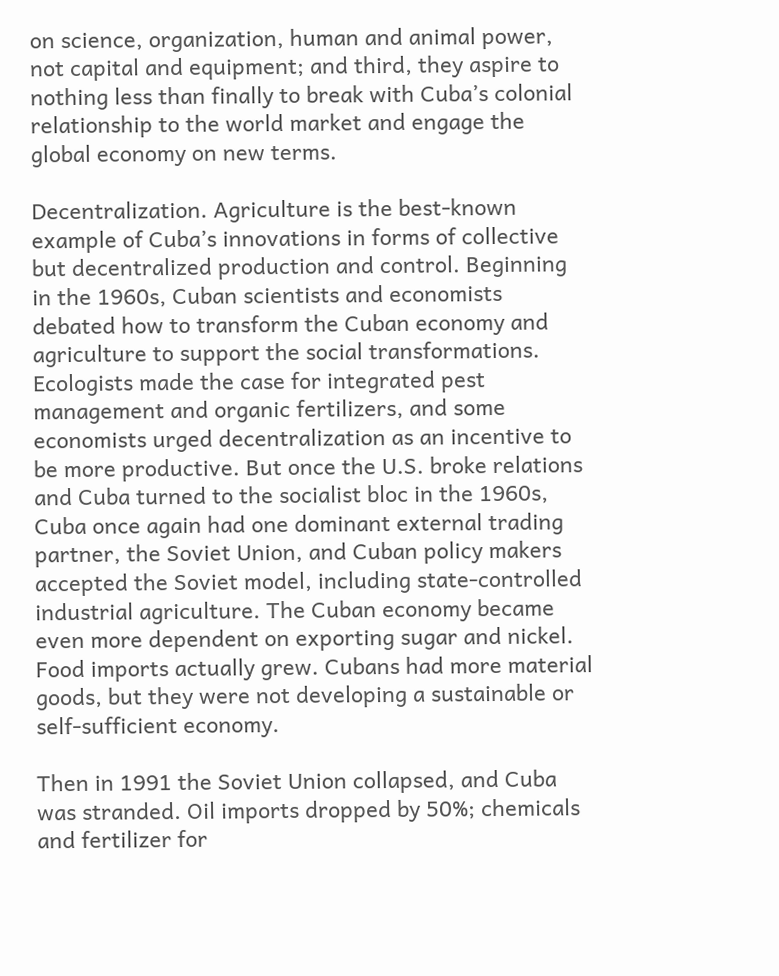on science, organization, human and animal power, not capital and equipment; and third, they aspire to nothing less than finally to break with Cuba’s colonial relationship to the world market and engage the global economy on new terms.

Decentralization. Agriculture is the best-known example of Cuba’s innovations in forms of collective but decentralized production and control. Beginning in the 1960s, Cuban scientists and economists debated how to transform the Cuban economy and agriculture to support the social transformations. Ecologists made the case for integrated pest management and organic fertilizers, and some economists urged decentralization as an incentive to be more productive. But once the U.S. broke relations and Cuba turned to the socialist bloc in the 1960s, Cuba once again had one dominant external trading partner, the Soviet Union, and Cuban policy makers accepted the Soviet model, including state-controlled industrial agriculture. The Cuban economy became even more dependent on exporting sugar and nickel. Food imports actually grew. Cubans had more material goods, but they were not developing a sustainable or self-sufficient economy.

Then in 1991 the Soviet Union collapsed, and Cuba was stranded. Oil imports dropped by 50%; chemicals and fertilizer for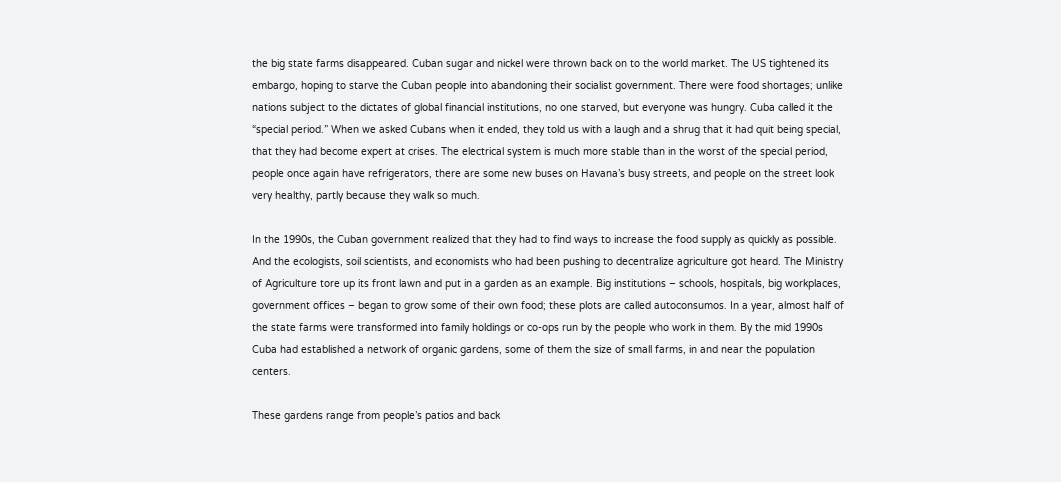the big state farms disappeared. Cuban sugar and nickel were thrown back on to the world market. The US tightened its embargo, hoping to starve the Cuban people into abandoning their socialist government. There were food shortages; unlike nations subject to the dictates of global financial institutions, no one starved, but everyone was hungry. Cuba called it the “special period.” When we asked Cubans when it ended, they told us with a laugh and a shrug that it had quit being special, that they had become expert at crises. The electrical system is much more stable than in the worst of the special period, people once again have refrigerators, there are some new buses on Havana’s busy streets, and people on the street look very healthy, partly because they walk so much.

In the 1990s, the Cuban government realized that they had to find ways to increase the food supply as quickly as possible. And the ecologists, soil scientists, and economists who had been pushing to decentralize agriculture got heard. The Ministry of Agriculture tore up its front lawn and put in a garden as an example. Big institutions – schools, hospitals, big workplaces, government offices – began to grow some of their own food; these plots are called autoconsumos. In a year, almost half of the state farms were transformed into family holdings or co-ops run by the people who work in them. By the mid 1990s Cuba had established a network of organic gardens, some of them the size of small farms, in and near the population centers.

These gardens range from people’s patios and back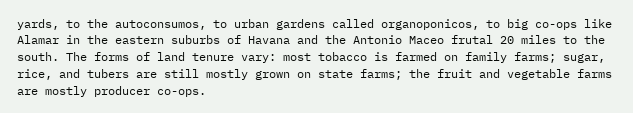yards, to the autoconsumos, to urban gardens called organoponicos, to big co-ops like Alamar in the eastern suburbs of Havana and the Antonio Maceo frutal 20 miles to the south. The forms of land tenure vary: most tobacco is farmed on family farms; sugar, rice, and tubers are still mostly grown on state farms; the fruit and vegetable farms are mostly producer co-ops.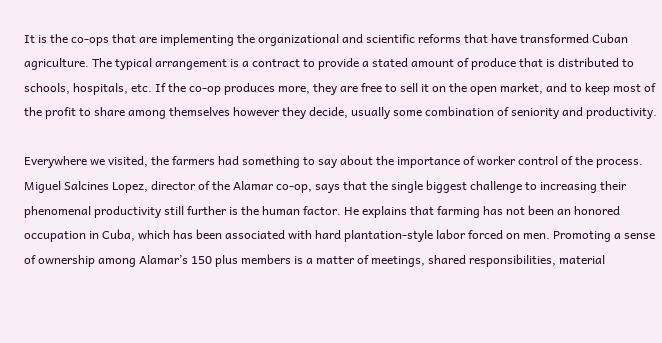It is the co-ops that are implementing the organizational and scientific reforms that have transformed Cuban agriculture. The typical arrangement is a contract to provide a stated amount of produce that is distributed to schools, hospitals, etc. If the co-op produces more, they are free to sell it on the open market, and to keep most of the profit to share among themselves however they decide, usually some combination of seniority and productivity.

Everywhere we visited, the farmers had something to say about the importance of worker control of the process. Miguel Salcines Lopez, director of the Alamar co-op, says that the single biggest challenge to increasing their phenomenal productivity still further is the human factor. He explains that farming has not been an honored occupation in Cuba, which has been associated with hard plantation-style labor forced on men. Promoting a sense of ownership among Alamar’s 150 plus members is a matter of meetings, shared responsibilities, material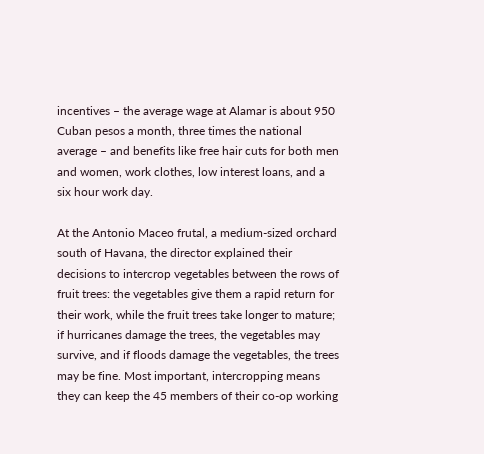incentives – the average wage at Alamar is about 950 Cuban pesos a month, three times the national average – and benefits like free hair cuts for both men and women, work clothes, low interest loans, and a six hour work day.

At the Antonio Maceo frutal, a medium-sized orchard south of Havana, the director explained their decisions to intercrop vegetables between the rows of fruit trees: the vegetables give them a rapid return for their work, while the fruit trees take longer to mature; if hurricanes damage the trees, the vegetables may survive, and if floods damage the vegetables, the trees may be fine. Most important, intercropping means they can keep the 45 members of their co-op working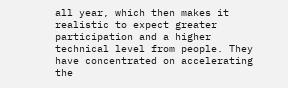all year, which then makes it realistic to expect greater participation and a higher technical level from people. They have concentrated on accelerating the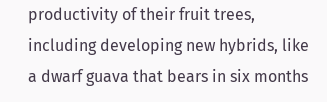productivity of their fruit trees, including developing new hybrids, like a dwarf guava that bears in six months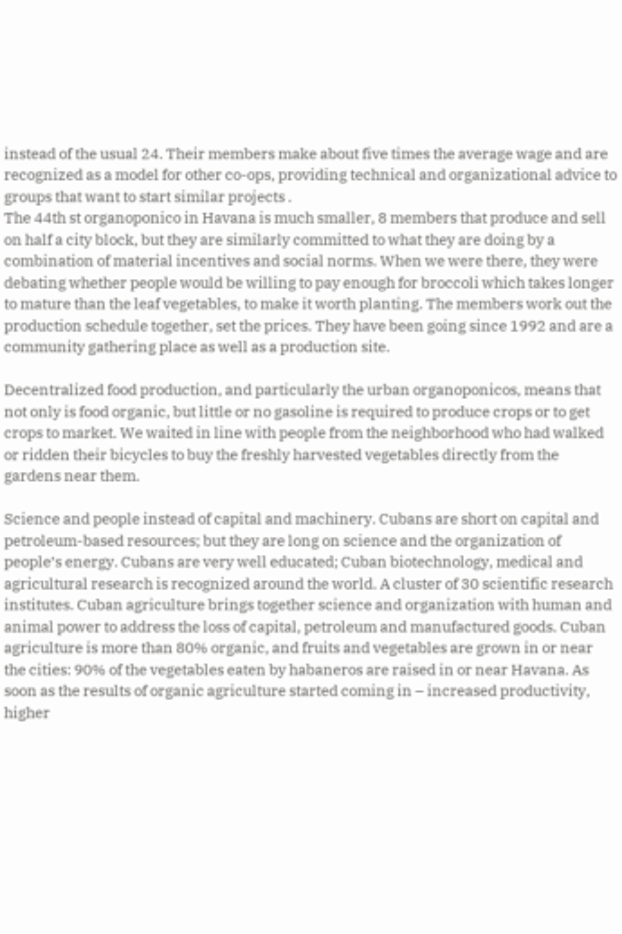instead of the usual 24. Their members make about five times the average wage and are recognized as a model for other co-ops, providing technical and organizational advice to groups that want to start similar projects .
The 44th st organoponico in Havana is much smaller, 8 members that produce and sell on half a city block, but they are similarly committed to what they are doing by a combination of material incentives and social norms. When we were there, they were debating whether people would be willing to pay enough for broccoli which takes longer to mature than the leaf vegetables, to make it worth planting. The members work out the production schedule together, set the prices. They have been going since 1992 and are a community gathering place as well as a production site.

Decentralized food production, and particularly the urban organoponicos, means that not only is food organic, but little or no gasoline is required to produce crops or to get crops to market. We waited in line with people from the neighborhood who had walked or ridden their bicycles to buy the freshly harvested vegetables directly from the gardens near them.

Science and people instead of capital and machinery. Cubans are short on capital and petroleum-based resources; but they are long on science and the organization of people’s energy. Cubans are very well educated; Cuban biotechnology, medical and agricultural research is recognized around the world. A cluster of 30 scientific research institutes. Cuban agriculture brings together science and organization with human and animal power to address the loss of capital, petroleum and manufactured goods. Cuban agriculture is more than 80% organic, and fruits and vegetables are grown in or near the cities: 90% of the vegetables eaten by habaneros are raised in or near Havana. As soon as the results of organic agriculture started coming in – increased productivity, higher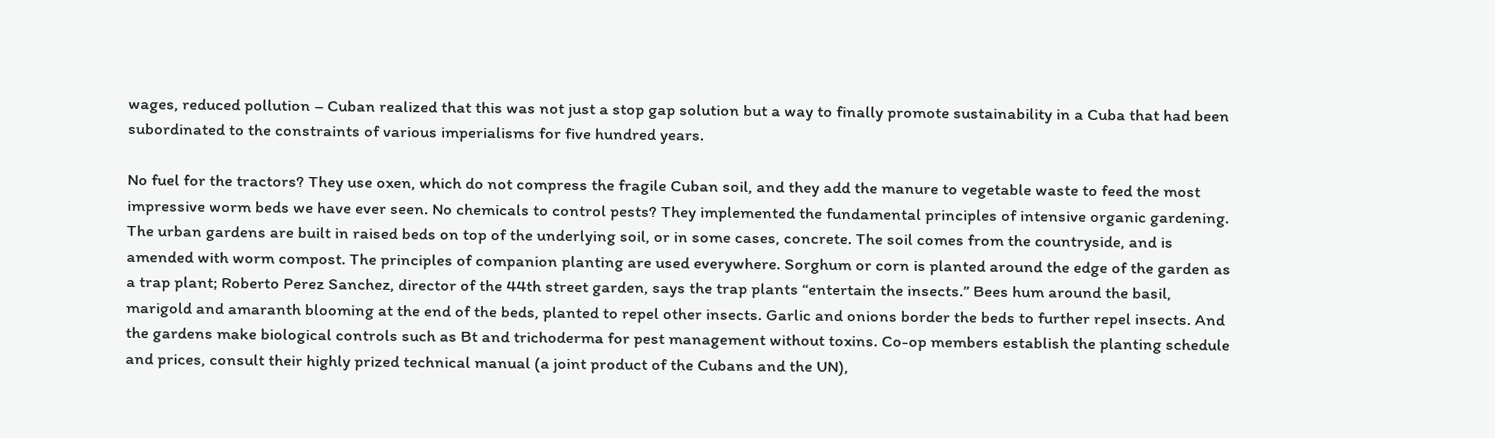wages, reduced pollution – Cuban realized that this was not just a stop gap solution but a way to finally promote sustainability in a Cuba that had been subordinated to the constraints of various imperialisms for five hundred years.

No fuel for the tractors? They use oxen, which do not compress the fragile Cuban soil, and they add the manure to vegetable waste to feed the most impressive worm beds we have ever seen. No chemicals to control pests? They implemented the fundamental principles of intensive organic gardening. The urban gardens are built in raised beds on top of the underlying soil, or in some cases, concrete. The soil comes from the countryside, and is amended with worm compost. The principles of companion planting are used everywhere. Sorghum or corn is planted around the edge of the garden as a trap plant; Roberto Perez Sanchez, director of the 44th street garden, says the trap plants “entertain the insects.” Bees hum around the basil, marigold and amaranth blooming at the end of the beds, planted to repel other insects. Garlic and onions border the beds to further repel insects. And the gardens make biological controls such as Bt and trichoderma for pest management without toxins. Co-op members establish the planting schedule and prices, consult their highly prized technical manual (a joint product of the Cubans and the UN),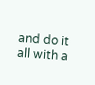and do it all with a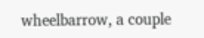wheelbarrow, a couple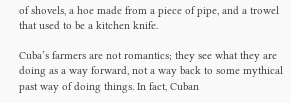of shovels, a hoe made from a piece of pipe, and a trowel that used to be a kitchen knife.

Cuba’s farmers are not romantics; they see what they are doing as a way forward, not a way back to some mythical past way of doing things. In fact, Cuban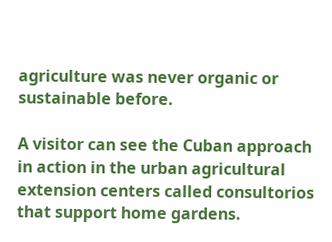agriculture was never organic or sustainable before.

A visitor can see the Cuban approach in action in the urban agricultural extension centers called consultorios that support home gardens.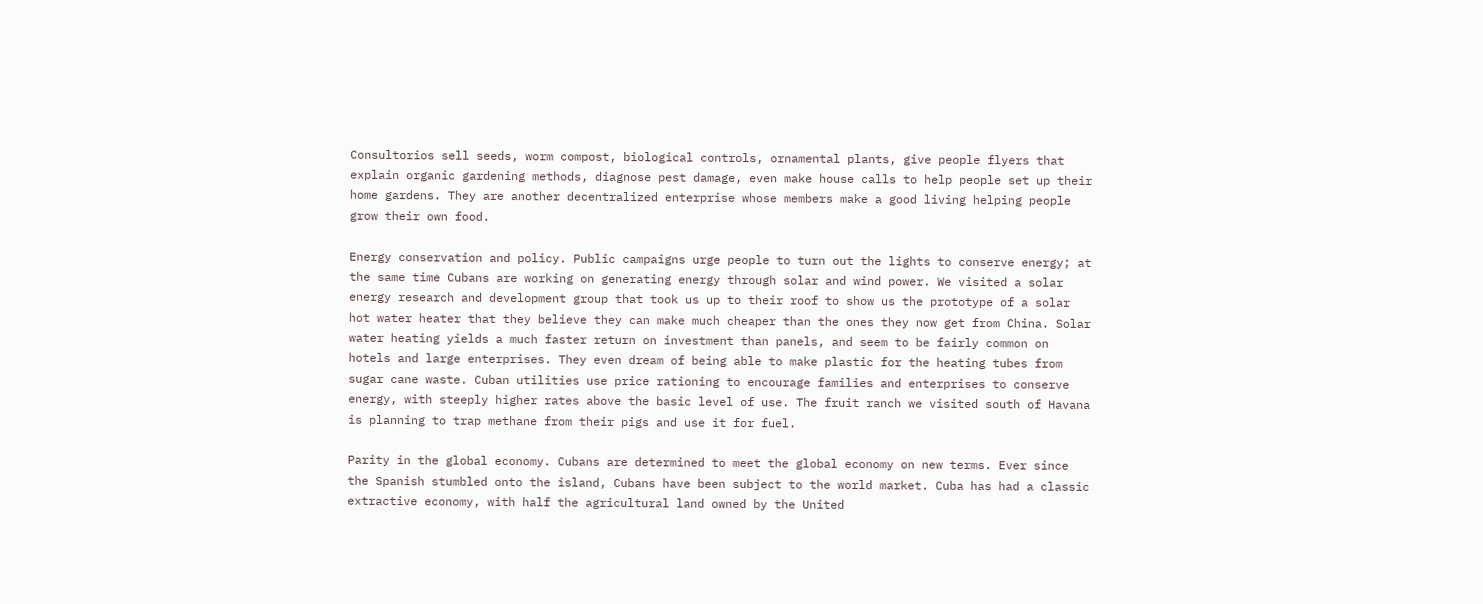Consultorios sell seeds, worm compost, biological controls, ornamental plants, give people flyers that explain organic gardening methods, diagnose pest damage, even make house calls to help people set up their home gardens. They are another decentralized enterprise whose members make a good living helping people grow their own food.

Energy conservation and policy. Public campaigns urge people to turn out the lights to conserve energy; at the same time Cubans are working on generating energy through solar and wind power. We visited a solar energy research and development group that took us up to their roof to show us the prototype of a solar hot water heater that they believe they can make much cheaper than the ones they now get from China. Solar water heating yields a much faster return on investment than panels, and seem to be fairly common on hotels and large enterprises. They even dream of being able to make plastic for the heating tubes from sugar cane waste. Cuban utilities use price rationing to encourage families and enterprises to conserve energy, with steeply higher rates above the basic level of use. The fruit ranch we visited south of Havana is planning to trap methane from their pigs and use it for fuel.

Parity in the global economy. Cubans are determined to meet the global economy on new terms. Ever since the Spanish stumbled onto the island, Cubans have been subject to the world market. Cuba has had a classic extractive economy, with half the agricultural land owned by the United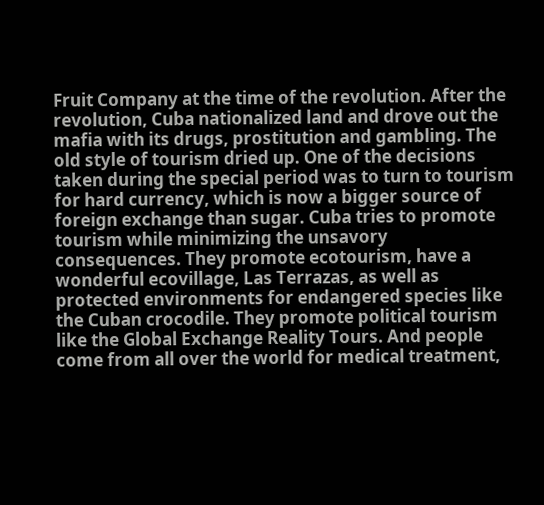Fruit Company at the time of the revolution. After the revolution, Cuba nationalized land and drove out the mafia with its drugs, prostitution and gambling. The old style of tourism dried up. One of the decisions taken during the special period was to turn to tourism for hard currency, which is now a bigger source of foreign exchange than sugar. Cuba tries to promote tourism while minimizing the unsavory consequences. They promote ecotourism, have a wonderful ecovillage, Las Terrazas, as well as protected environments for endangered species like the Cuban crocodile. They promote political tourism like the Global Exchange Reality Tours. And people come from all over the world for medical treatment,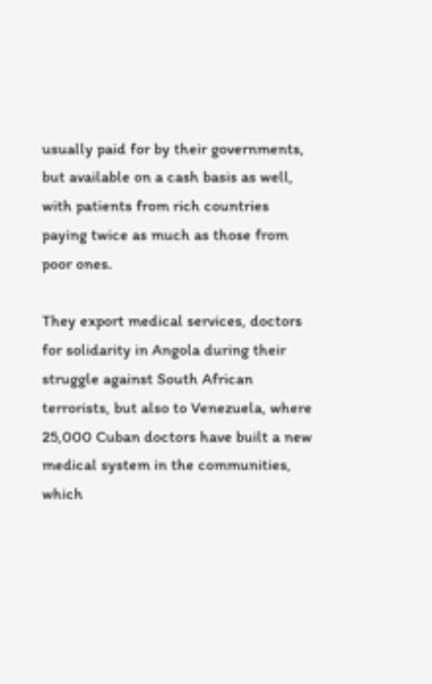usually paid for by their governments, but available on a cash basis as well, with patients from rich countries paying twice as much as those from poor ones.

They export medical services, doctors for solidarity in Angola during their struggle against South African terrorists, but also to Venezuela, where 25,000 Cuban doctors have built a new medical system in the communities, which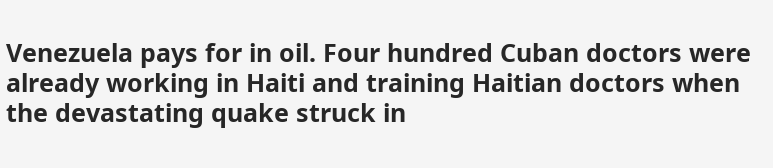Venezuela pays for in oil. Four hundred Cuban doctors were already working in Haiti and training Haitian doctors when the devastating quake struck in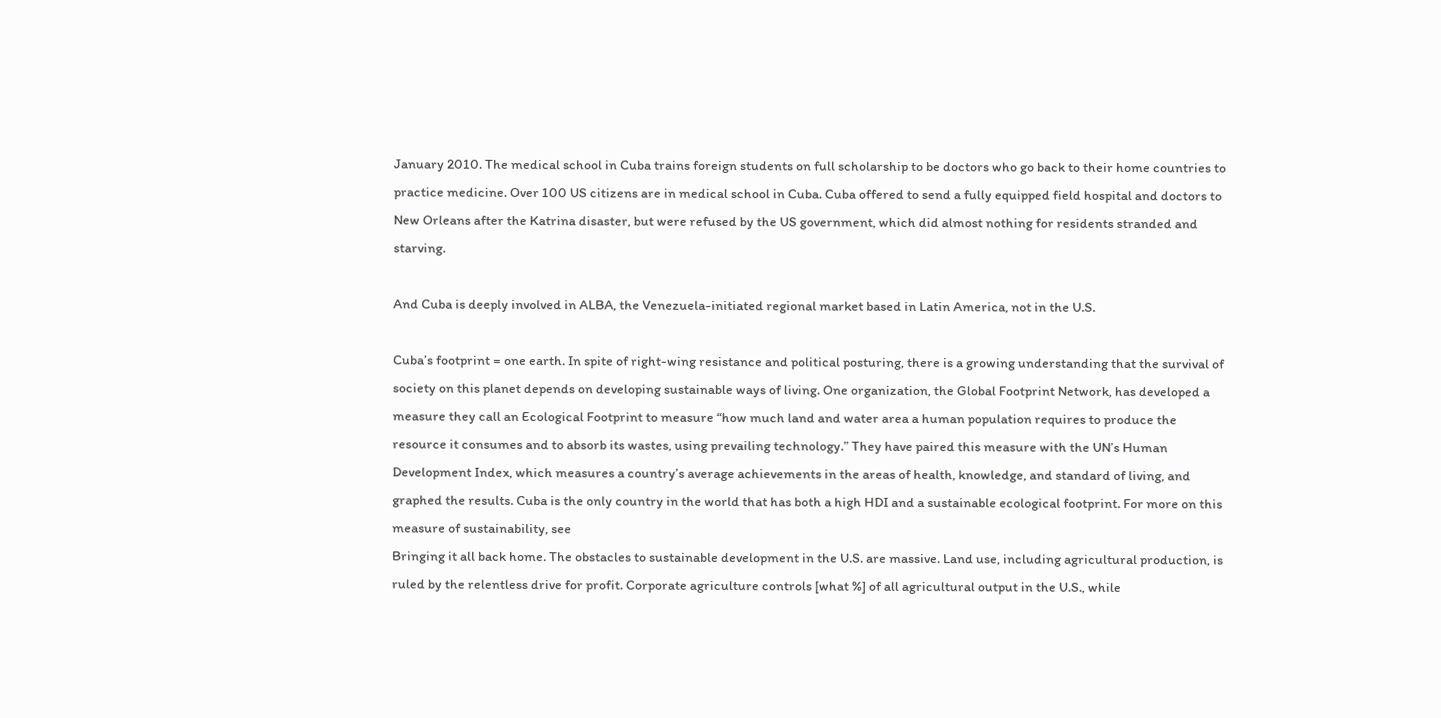January 2010. The medical school in Cuba trains foreign students on full scholarship to be doctors who go back to their home countries to practice medicine. Over 100 US citizens are in medical school in Cuba. Cuba offered to send a fully equipped field hospital and doctors to New Orleans after the Katrina disaster, but were refused by the US government, which did almost nothing for residents stranded and starving.

And Cuba is deeply involved in ALBA, the Venezuela-initiated regional market based in Latin America, not in the U.S.

Cuba’s footprint = one earth. In spite of right-wing resistance and political posturing, there is a growing understanding that the survival of society on this planet depends on developing sustainable ways of living. One organization, the Global Footprint Network, has developed a measure they call an Ecological Footprint to measure “how much land and water area a human population requires to produce the resource it consumes and to absorb its wastes, using prevailing technology.” They have paired this measure with the UN’s Human Development Index, which measures a country’s average achievements in the areas of health, knowledge, and standard of living, and graphed the results. Cuba is the only country in the world that has both a high HDI and a sustainable ecological footprint. For more on this measure of sustainability, see
Bringing it all back home. The obstacles to sustainable development in the U.S. are massive. Land use, including agricultural production, is ruled by the relentless drive for profit. Corporate agriculture controls [what %] of all agricultural output in the U.S., while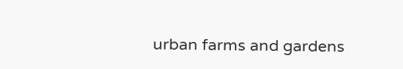urban farms and gardens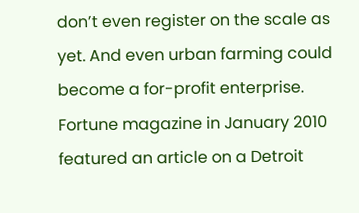don’t even register on the scale as yet. And even urban farming could become a for-profit enterprise. Fortune magazine in January 2010 featured an article on a Detroit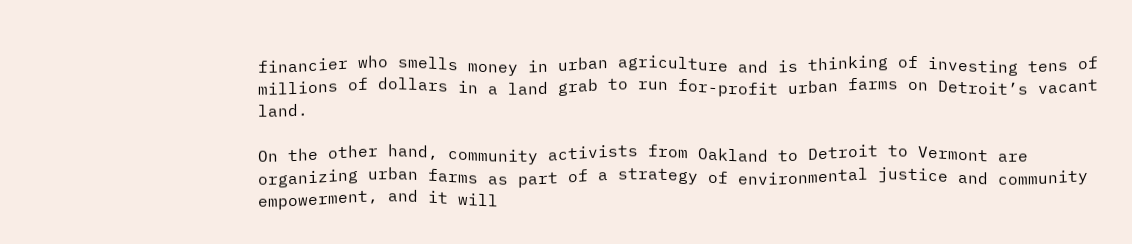financier who smells money in urban agriculture and is thinking of investing tens of millions of dollars in a land grab to run for-profit urban farms on Detroit’s vacant land.

On the other hand, community activists from Oakland to Detroit to Vermont are organizing urban farms as part of a strategy of environmental justice and community empowerment, and it will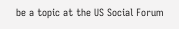be a topic at the US Social Forum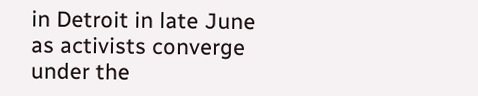in Detroit in late June as activists converge under the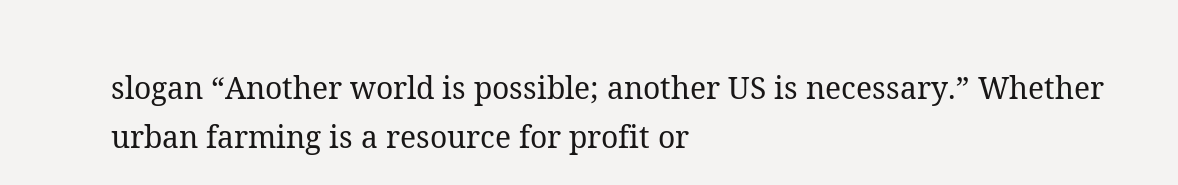slogan “Another world is possible; another US is necessary.” Whether urban farming is a resource for profit or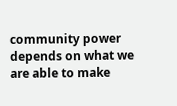community power depends on what we are able to make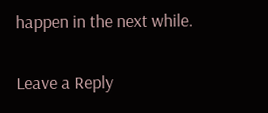happen in the next while.

Leave a Reply